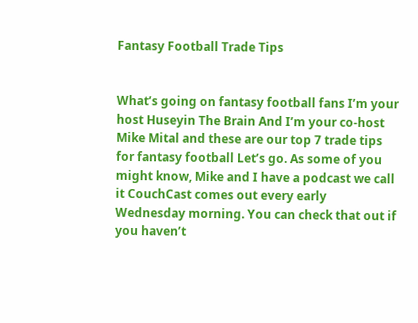Fantasy Football Trade Tips


What’s going on fantasy football fans I’m your host Huseyin The Brain And I’m your co-host Mike Mital and these are our top 7 trade tips for fantasy football Let’s go. As some of you might know, Mike and I have a podcast we call it CouchCast comes out every early Wednesday morning. You can check that out if you haven’t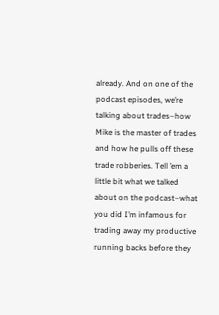already. And on one of the podcast episodes, we’re talking about trades–how Mike is the master of trades and how he pulls off these trade robberies. Tell ’em a little bit what we talked about on the podcast–what you did I’m infamous for trading away my productive running backs before they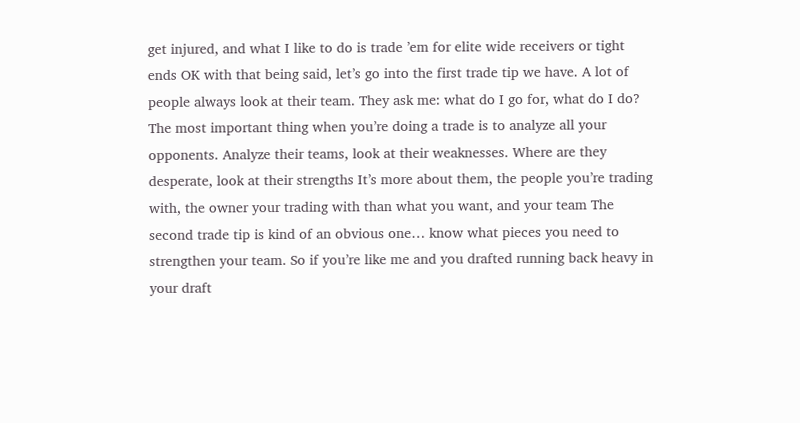get injured, and what I like to do is trade ’em for elite wide receivers or tight ends OK with that being said, let’s go into the first trade tip we have. A lot of people always look at their team. They ask me: what do I go for, what do I do? The most important thing when you’re doing a trade is to analyze all your opponents. Analyze their teams, look at their weaknesses. Where are they desperate, look at their strengths It’s more about them, the people you’re trading with, the owner your trading with than what you want, and your team The second trade tip is kind of an obvious one… know what pieces you need to strengthen your team. So if you’re like me and you drafted running back heavy in your draft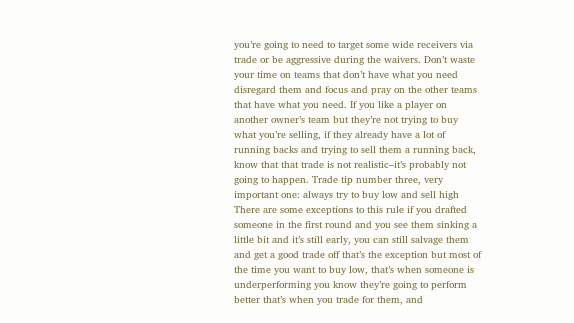you’re going to need to target some wide receivers via trade or be aggressive during the waivers. Don’t waste your time on teams that don’t have what you need disregard them and focus and pray on the other teams that have what you need. If you like a player on another owner’s team but they’re not trying to buy what you’re selling, if they already have a lot of running backs and trying to sell them a running back, know that that trade is not realistic–it’s probably not going to happen. Trade tip number three, very important one: always try to buy low and sell high There are some exceptions to this rule if you drafted someone in the first round and you see them sinking a little bit and it’s still early, you can still salvage them and get a good trade off that’s the exception but most of the time you want to buy low, that’s when someone is underperforming you know they’re going to perform better that’s when you trade for them, and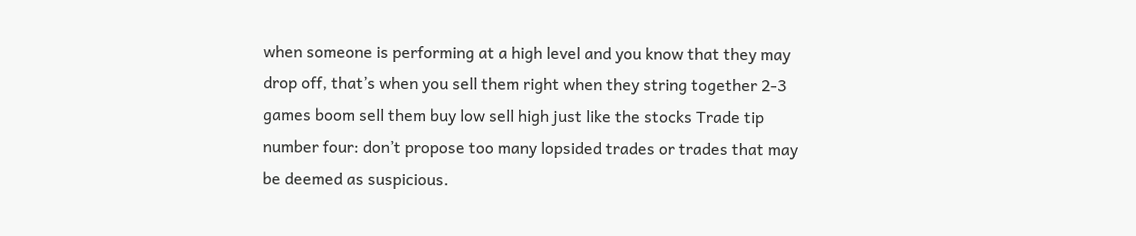when someone is performing at a high level and you know that they may drop off, that’s when you sell them right when they string together 2-3 games boom sell them buy low sell high just like the stocks Trade tip number four: don’t propose too many lopsided trades or trades that may be deemed as suspicious.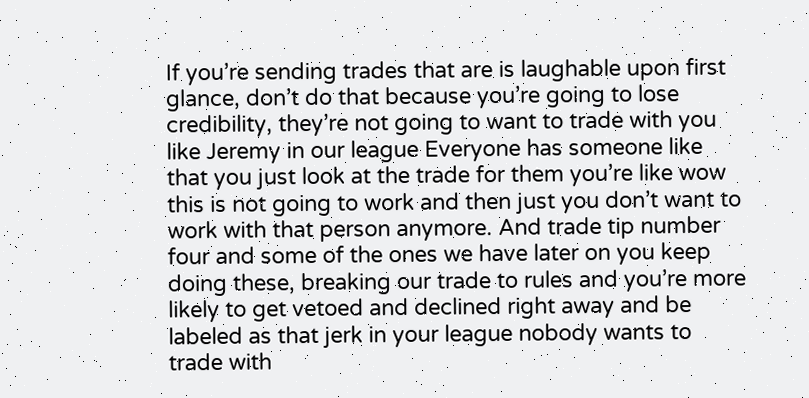If you’re sending trades that are is laughable upon first glance, don’t do that because you’re going to lose credibility, they’re not going to want to trade with you like Jeremy in our league Everyone has someone like that you just look at the trade for them you’re like wow this is not going to work and then just you don’t want to work with that person anymore. And trade tip number four and some of the ones we have later on you keep doing these, breaking our trade to rules and you’re more likely to get vetoed and declined right away and be labeled as that jerk in your league nobody wants to trade with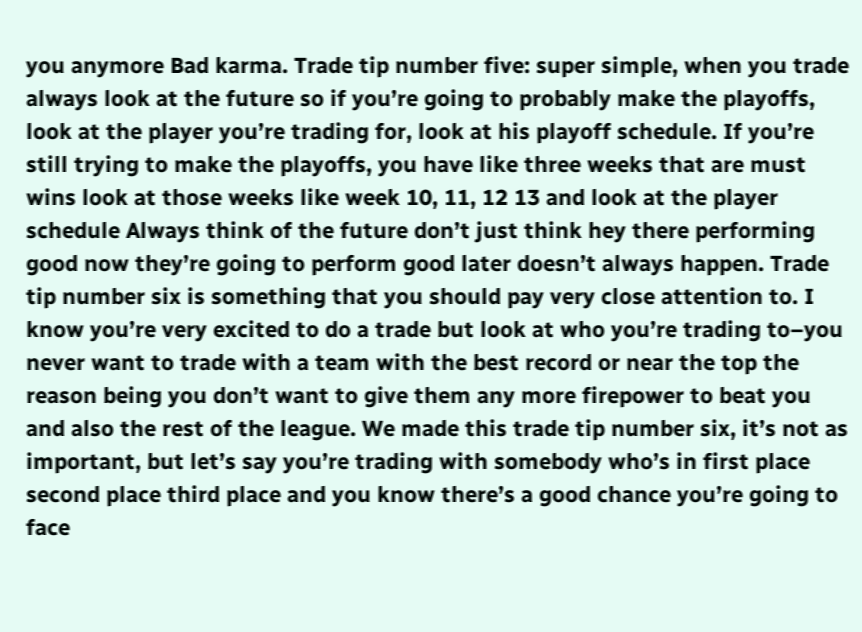you anymore Bad karma. Trade tip number five: super simple, when you trade always look at the future so if you’re going to probably make the playoffs, look at the player you’re trading for, look at his playoff schedule. If you’re still trying to make the playoffs, you have like three weeks that are must wins look at those weeks like week 10, 11, 12 13 and look at the player schedule Always think of the future don’t just think hey there performing good now they’re going to perform good later doesn’t always happen. Trade tip number six is something that you should pay very close attention to. I know you’re very excited to do a trade but look at who you’re trading to–you never want to trade with a team with the best record or near the top the reason being you don’t want to give them any more firepower to beat you and also the rest of the league. We made this trade tip number six, it’s not as important, but let’s say you’re trading with somebody who’s in first place second place third place and you know there’s a good chance you’re going to face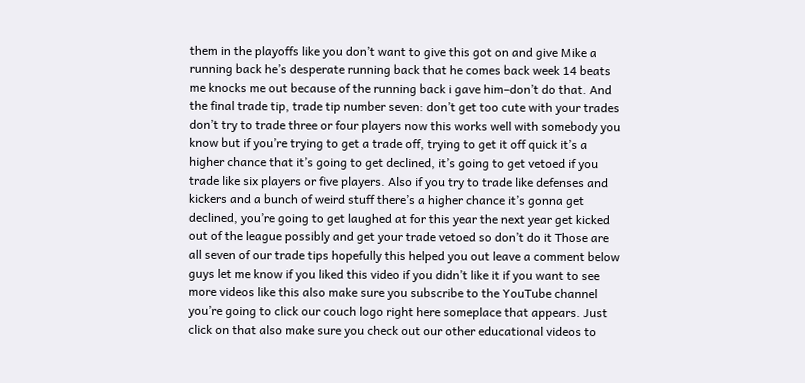them in the playoffs like you don’t want to give this got on and give Mike a running back he’s desperate running back that he comes back week 14 beats me knocks me out because of the running back i gave him–don’t do that. And the final trade tip, trade tip number seven: don’t get too cute with your trades don’t try to trade three or four players now this works well with somebody you know but if you’re trying to get a trade off, trying to get it off quick it’s a higher chance that it’s going to get declined, it’s going to get vetoed if you trade like six players or five players. Also if you try to trade like defenses and kickers and a bunch of weird stuff there’s a higher chance it’s gonna get declined, you’re going to get laughed at for this year the next year get kicked out of the league possibly and get your trade vetoed so don’t do it Those are all seven of our trade tips hopefully this helped you out leave a comment below guys let me know if you liked this video if you didn’t like it if you want to see more videos like this also make sure you subscribe to the YouTube channel you’re going to click our couch logo right here someplace that appears. Just click on that also make sure you check out our other educational videos to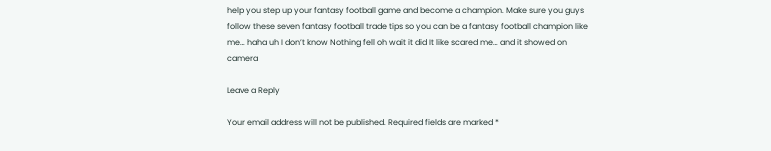help you step up your fantasy football game and become a champion. Make sure you guys follow these seven fantasy football trade tips so you can be a fantasy football champion like me… haha uh I don’t know Nothing fell oh wait it did It like scared me… and it showed on camera

Leave a Reply

Your email address will not be published. Required fields are marked *